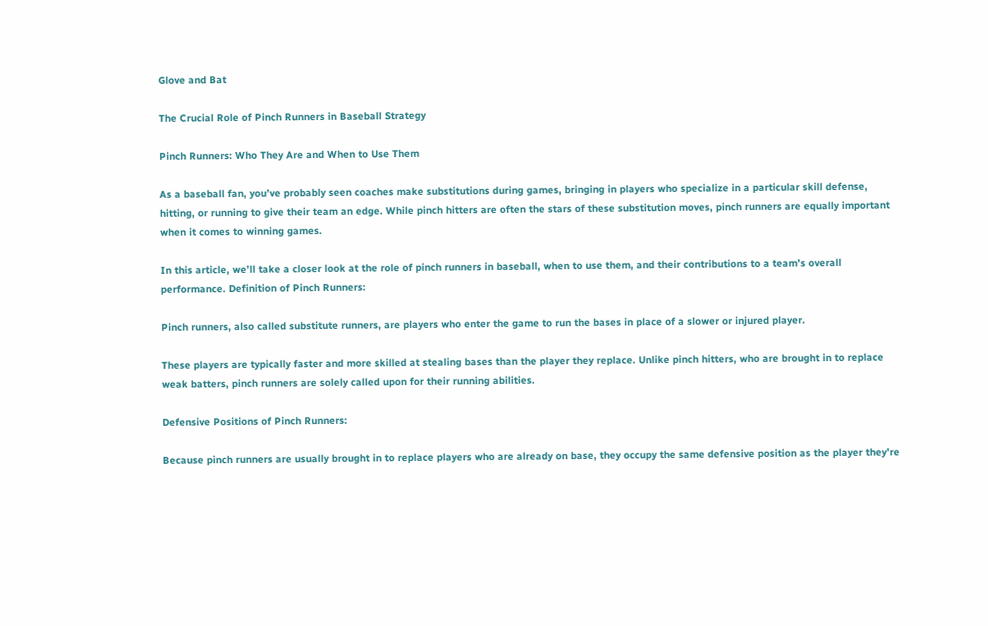Glove and Bat

The Crucial Role of Pinch Runners in Baseball Strategy

Pinch Runners: Who They Are and When to Use Them

As a baseball fan, you’ve probably seen coaches make substitutions during games, bringing in players who specialize in a particular skill defense, hitting, or running to give their team an edge. While pinch hitters are often the stars of these substitution moves, pinch runners are equally important when it comes to winning games.

In this article, we’ll take a closer look at the role of pinch runners in baseball, when to use them, and their contributions to a team’s overall performance. Definition of Pinch Runners:

Pinch runners, also called substitute runners, are players who enter the game to run the bases in place of a slower or injured player.

These players are typically faster and more skilled at stealing bases than the player they replace. Unlike pinch hitters, who are brought in to replace weak batters, pinch runners are solely called upon for their running abilities.

Defensive Positions of Pinch Runners:

Because pinch runners are usually brought in to replace players who are already on base, they occupy the same defensive position as the player they’re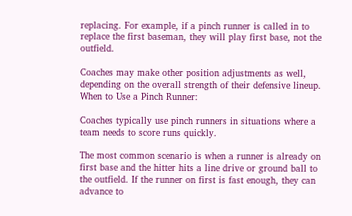replacing. For example, if a pinch runner is called in to replace the first baseman, they will play first base, not the outfield.

Coaches may make other position adjustments as well, depending on the overall strength of their defensive lineup. When to Use a Pinch Runner:

Coaches typically use pinch runners in situations where a team needs to score runs quickly.

The most common scenario is when a runner is already on first base and the hitter hits a line drive or ground ball to the outfield. If the runner on first is fast enough, they can advance to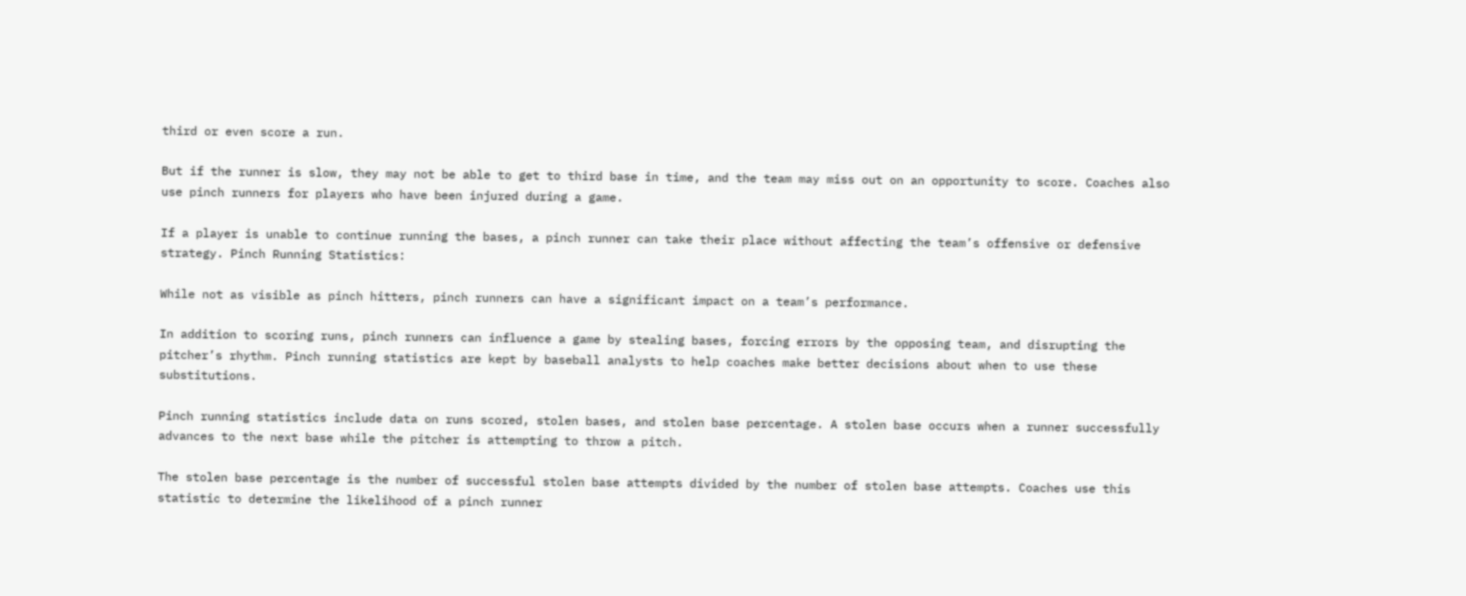third or even score a run.

But if the runner is slow, they may not be able to get to third base in time, and the team may miss out on an opportunity to score. Coaches also use pinch runners for players who have been injured during a game.

If a player is unable to continue running the bases, a pinch runner can take their place without affecting the team’s offensive or defensive strategy. Pinch Running Statistics:

While not as visible as pinch hitters, pinch runners can have a significant impact on a team’s performance.

In addition to scoring runs, pinch runners can influence a game by stealing bases, forcing errors by the opposing team, and disrupting the pitcher’s rhythm. Pinch running statistics are kept by baseball analysts to help coaches make better decisions about when to use these substitutions.

Pinch running statistics include data on runs scored, stolen bases, and stolen base percentage. A stolen base occurs when a runner successfully advances to the next base while the pitcher is attempting to throw a pitch.

The stolen base percentage is the number of successful stolen base attempts divided by the number of stolen base attempts. Coaches use this statistic to determine the likelihood of a pinch runner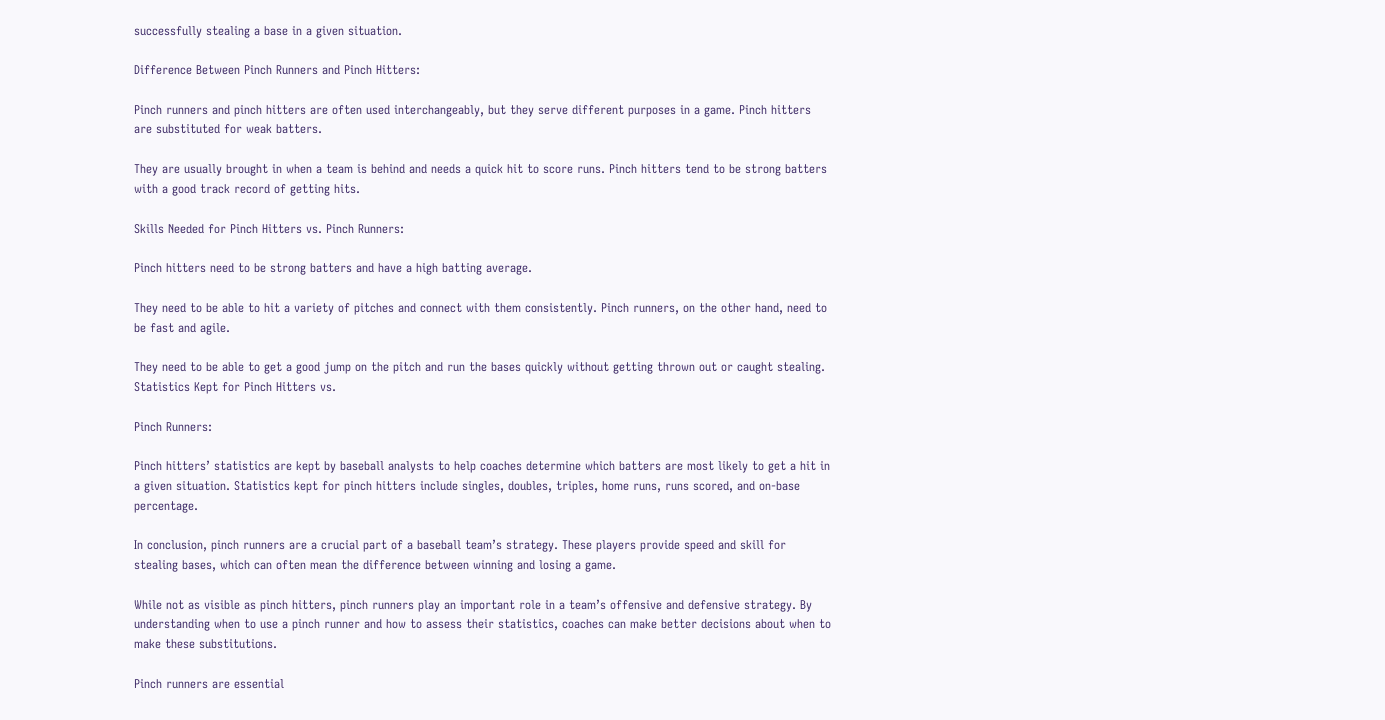successfully stealing a base in a given situation.

Difference Between Pinch Runners and Pinch Hitters:

Pinch runners and pinch hitters are often used interchangeably, but they serve different purposes in a game. Pinch hitters are substituted for weak batters.

They are usually brought in when a team is behind and needs a quick hit to score runs. Pinch hitters tend to be strong batters with a good track record of getting hits.

Skills Needed for Pinch Hitters vs. Pinch Runners:

Pinch hitters need to be strong batters and have a high batting average.

They need to be able to hit a variety of pitches and connect with them consistently. Pinch runners, on the other hand, need to be fast and agile.

They need to be able to get a good jump on the pitch and run the bases quickly without getting thrown out or caught stealing. Statistics Kept for Pinch Hitters vs.

Pinch Runners:

Pinch hitters’ statistics are kept by baseball analysts to help coaches determine which batters are most likely to get a hit in a given situation. Statistics kept for pinch hitters include singles, doubles, triples, home runs, runs scored, and on-base percentage.

In conclusion, pinch runners are a crucial part of a baseball team’s strategy. These players provide speed and skill for stealing bases, which can often mean the difference between winning and losing a game.

While not as visible as pinch hitters, pinch runners play an important role in a team’s offensive and defensive strategy. By understanding when to use a pinch runner and how to assess their statistics, coaches can make better decisions about when to make these substitutions.

Pinch runners are essential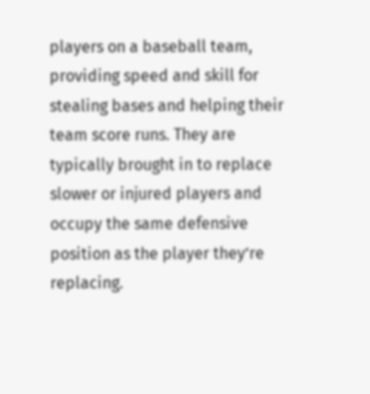players on a baseball team, providing speed and skill for stealing bases and helping their team score runs. They are typically brought in to replace slower or injured players and occupy the same defensive position as the player they’re replacing.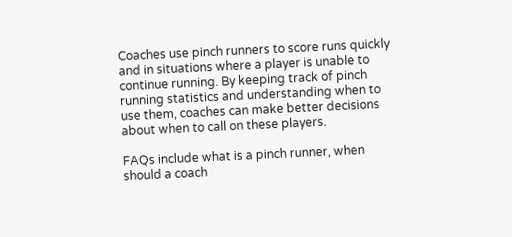Coaches use pinch runners to score runs quickly and in situations where a player is unable to continue running. By keeping track of pinch running statistics and understanding when to use them, coaches can make better decisions about when to call on these players.

FAQs include what is a pinch runner, when should a coach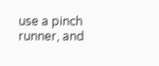use a pinch runner, and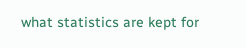what statistics are kept for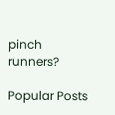pinch runners?

Popular Posts